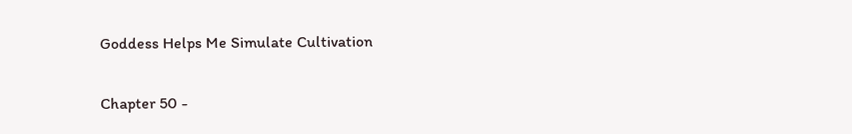Goddess Helps Me Simulate Cultivation

Chapter 50 -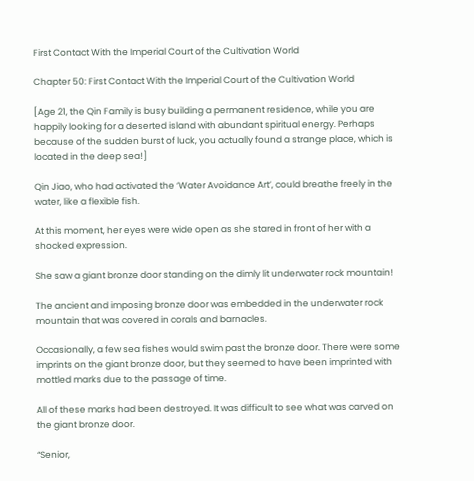First Contact With the Imperial Court of the Cultivation World

Chapter 50: First Contact With the Imperial Court of the Cultivation World

[Age 21, the Qin Family is busy building a permanent residence, while you are happily looking for a deserted island with abundant spiritual energy. Perhaps because of the sudden burst of luck, you actually found a strange place, which is located in the deep sea!]

Qin Jiao, who had activated the ‘Water Avoidance Art’, could breathe freely in the water, like a flexible fish.

At this moment, her eyes were wide open as she stared in front of her with a shocked expression.

She saw a giant bronze door standing on the dimly lit underwater rock mountain!

The ancient and imposing bronze door was embedded in the underwater rock mountain that was covered in corals and barnacles.

Occasionally, a few sea fishes would swim past the bronze door. There were some imprints on the giant bronze door, but they seemed to have been imprinted with mottled marks due to the passage of time.

All of these marks had been destroyed. It was difficult to see what was carved on the giant bronze door.

“Senior,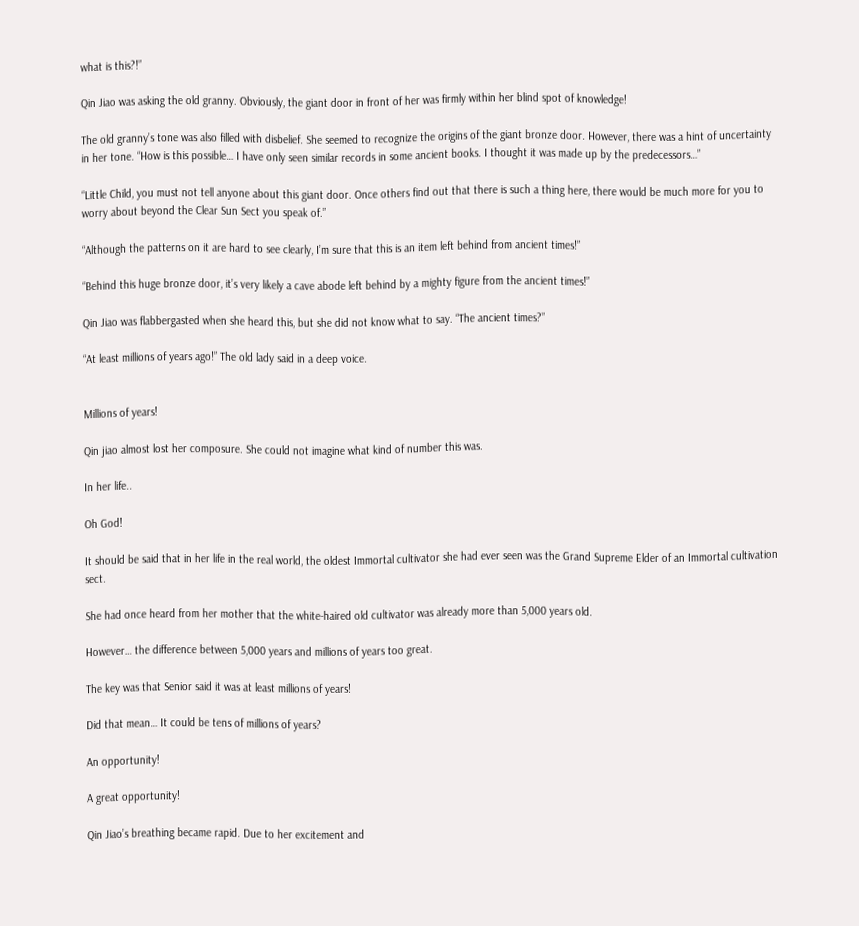what is this?!”

Qin Jiao was asking the old granny. Obviously, the giant door in front of her was firmly within her blind spot of knowledge!

The old granny’s tone was also filled with disbelief. She seemed to recognize the origins of the giant bronze door. However, there was a hint of uncertainty in her tone. “How is this possible… I have only seen similar records in some ancient books. I thought it was made up by the predecessors…”

“Little Child, you must not tell anyone about this giant door. Once others find out that there is such a thing here, there would be much more for you to worry about beyond the Clear Sun Sect you speak of.”

“Although the patterns on it are hard to see clearly, I’m sure that this is an item left behind from ancient times!”

“Behind this huge bronze door, it’s very likely a cave abode left behind by a mighty figure from the ancient times!”

Qin Jiao was flabbergasted when she heard this, but she did not know what to say. “The ancient times?”

“At least millions of years ago!” The old lady said in a deep voice.


Millions of years!

Qin jiao almost lost her composure. She could not imagine what kind of number this was.

In her life..

Oh God!

It should be said that in her life in the real world, the oldest Immortal cultivator she had ever seen was the Grand Supreme Elder of an Immortal cultivation sect.

She had once heard from her mother that the white-haired old cultivator was already more than 5,000 years old.

However… the difference between 5,000 years and millions of years too great.

The key was that Senior said it was at least millions of years!

Did that mean… It could be tens of millions of years?

An opportunity!

A great opportunity!

Qin Jiao’s breathing became rapid. Due to her excitement and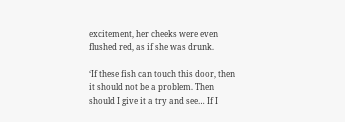excitement, her cheeks were even flushed red, as if she was drunk.

‘If these fish can touch this door, then it should not be a problem. Then should I give it a try and see… If I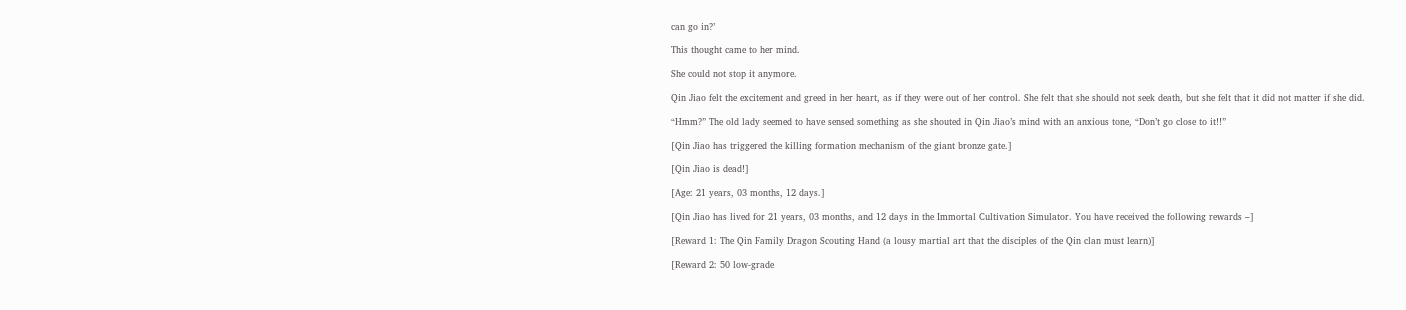can go in?’

This thought came to her mind.

She could not stop it anymore.

Qin Jiao felt the excitement and greed in her heart, as if they were out of her control. She felt that she should not seek death, but she felt that it did not matter if she did.

“Hmm?” The old lady seemed to have sensed something as she shouted in Qin Jiao’s mind with an anxious tone, “Don’t go close to it!!”

[Qin Jiao has triggered the killing formation mechanism of the giant bronze gate.]

[Qin Jiao is dead!]

[Age: 21 years, 03 months, 12 days.]

[Qin Jiao has lived for 21 years, 03 months, and 12 days in the Immortal Cultivation Simulator. You have received the following rewards –]

[Reward 1: The Qin Family Dragon Scouting Hand (a lousy martial art that the disciples of the Qin clan must learn)]

[Reward 2: 50 low-grade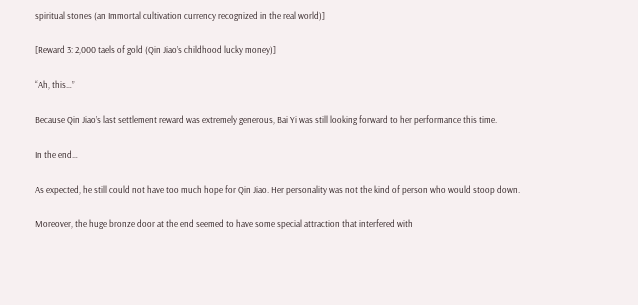spiritual stones (an Immortal cultivation currency recognized in the real world)]

[Reward 3: 2,000 taels of gold (Qin Jiao’s childhood lucky money)]

“Ah, this…”

Because Qin Jiao’s last settlement reward was extremely generous, Bai Yi was still looking forward to her performance this time.

In the end…

As expected, he still could not have too much hope for Qin Jiao. Her personality was not the kind of person who would stoop down.

Moreover, the huge bronze door at the end seemed to have some special attraction that interfered with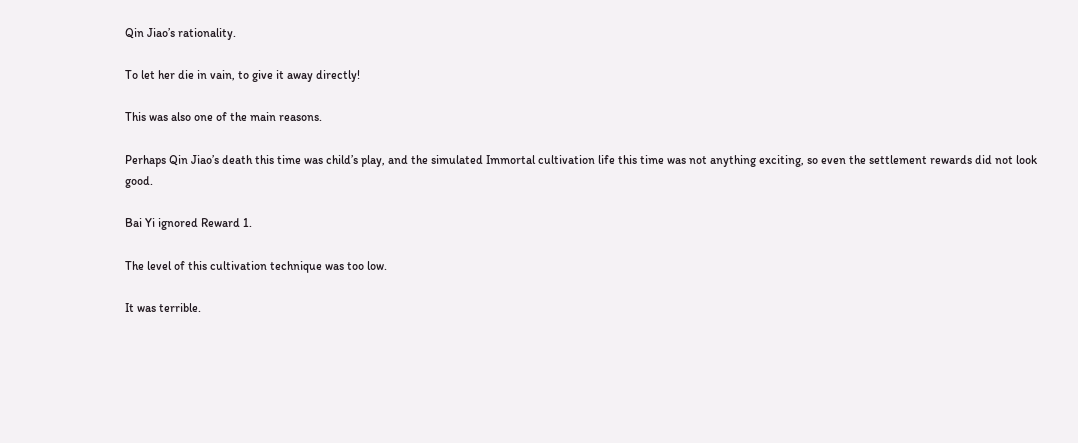Qin Jiao’s rationality.

To let her die in vain, to give it away directly!

This was also one of the main reasons.

Perhaps Qin Jiao’s death this time was child’s play, and the simulated Immortal cultivation life this time was not anything exciting, so even the settlement rewards did not look good.

Bai Yi ignored Reward 1.

The level of this cultivation technique was too low.

It was terrible.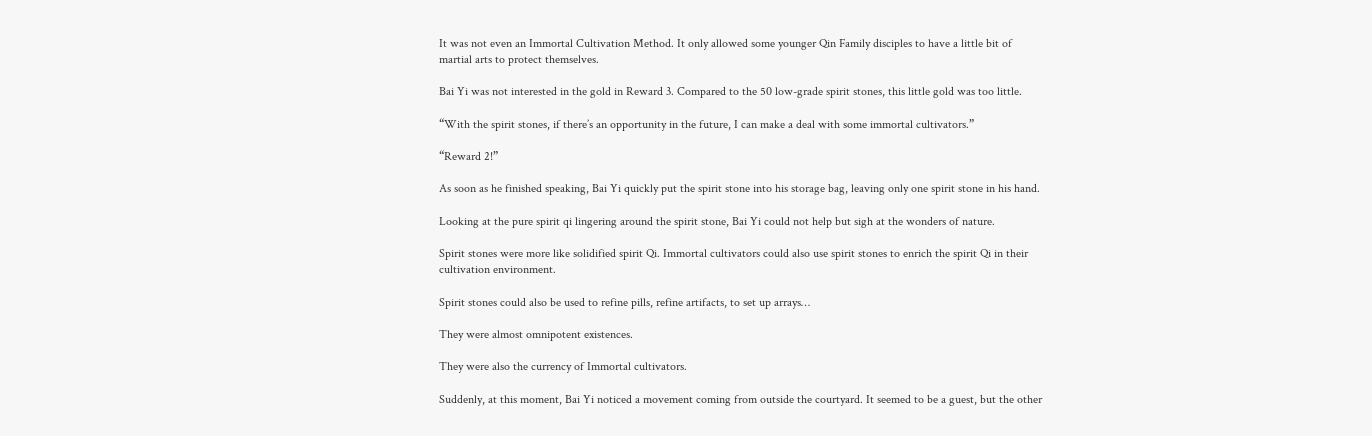It was not even an Immortal Cultivation Method. It only allowed some younger Qin Family disciples to have a little bit of martial arts to protect themselves.

Bai Yi was not interested in the gold in Reward 3. Compared to the 50 low-grade spirit stones, this little gold was too little.

“With the spirit stones, if there’s an opportunity in the future, I can make a deal with some immortal cultivators.”

“Reward 2!”

As soon as he finished speaking, Bai Yi quickly put the spirit stone into his storage bag, leaving only one spirit stone in his hand.

Looking at the pure spirit qi lingering around the spirit stone, Bai Yi could not help but sigh at the wonders of nature.

Spirit stones were more like solidified spirit Qi. Immortal cultivators could also use spirit stones to enrich the spirit Qi in their cultivation environment.

Spirit stones could also be used to refine pills, refine artifacts, to set up arrays…

They were almost omnipotent existences.

They were also the currency of Immortal cultivators.

Suddenly, at this moment, Bai Yi noticed a movement coming from outside the courtyard. It seemed to be a guest, but the other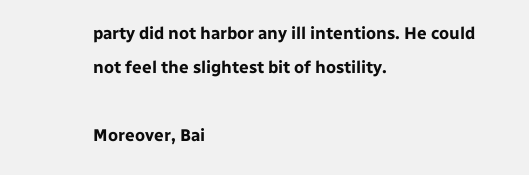party did not harbor any ill intentions. He could not feel the slightest bit of hostility.

Moreover, Bai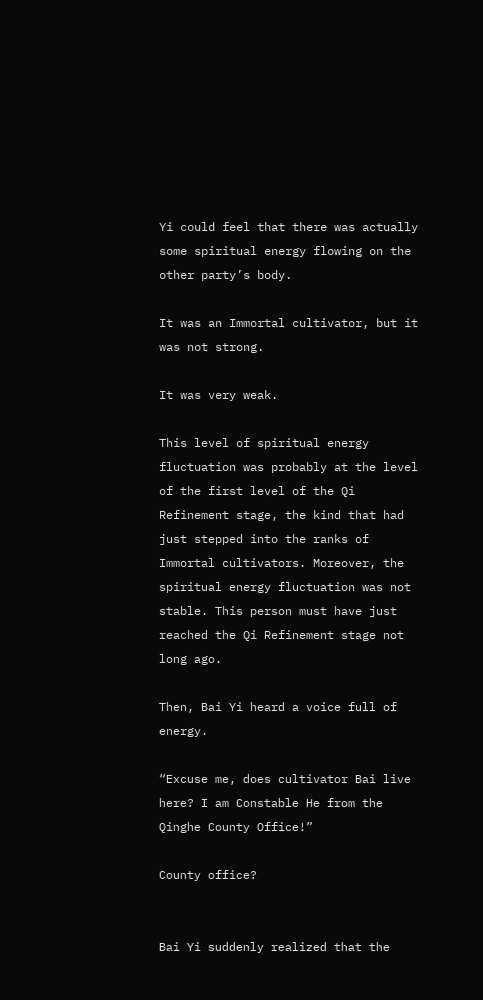Yi could feel that there was actually some spiritual energy flowing on the other party’s body.

It was an Immortal cultivator, but it was not strong.

It was very weak.

This level of spiritual energy fluctuation was probably at the level of the first level of the Qi Refinement stage, the kind that had just stepped into the ranks of Immortal cultivators. Moreover, the spiritual energy fluctuation was not stable. This person must have just reached the Qi Refinement stage not long ago.

Then, Bai Yi heard a voice full of energy.

“Excuse me, does cultivator Bai live here? I am Constable He from the Qinghe County Office!”

County office?


Bai Yi suddenly realized that the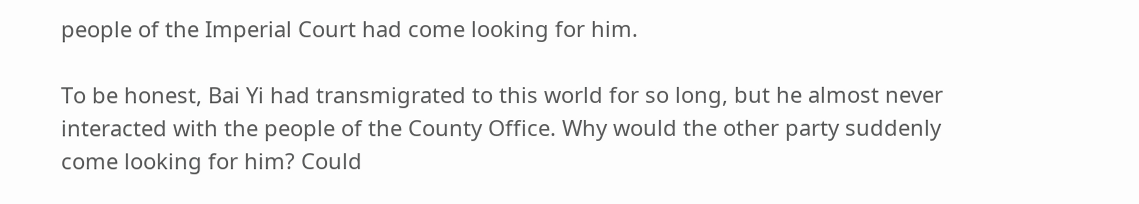people of the Imperial Court had come looking for him.

To be honest, Bai Yi had transmigrated to this world for so long, but he almost never interacted with the people of the County Office. Why would the other party suddenly come looking for him? Could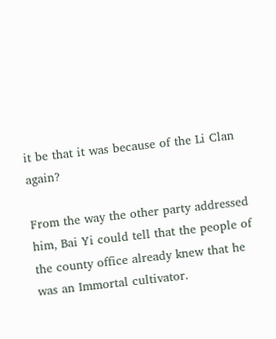it be that it was because of the Li Clan again?

From the way the other party addressed him, Bai Yi could tell that the people of the county office already knew that he was an Immortal cultivator.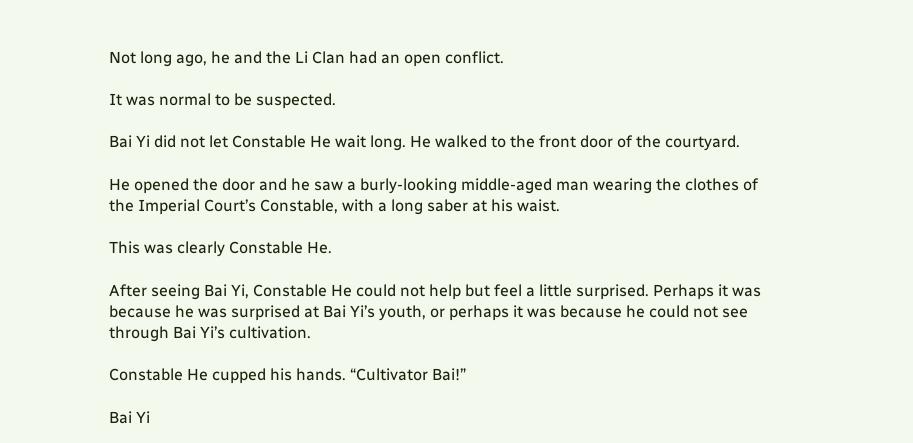Not long ago, he and the Li Clan had an open conflict.

It was normal to be suspected.

Bai Yi did not let Constable He wait long. He walked to the front door of the courtyard.

He opened the door and he saw a burly-looking middle-aged man wearing the clothes of the Imperial Court’s Constable, with a long saber at his waist.

This was clearly Constable He.

After seeing Bai Yi, Constable He could not help but feel a little surprised. Perhaps it was because he was surprised at Bai Yi’s youth, or perhaps it was because he could not see through Bai Yi’s cultivation.

Constable He cupped his hands. “Cultivator Bai!”

Bai Yi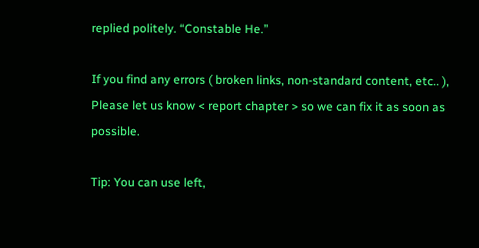replied politely. “Constable He.”

If you find any errors ( broken links, non-standard content, etc.. ), Please let us know < report chapter > so we can fix it as soon as possible.

Tip: You can use left,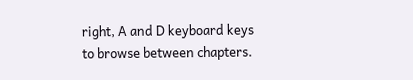right, A and D keyboard keys to browse between chapters.